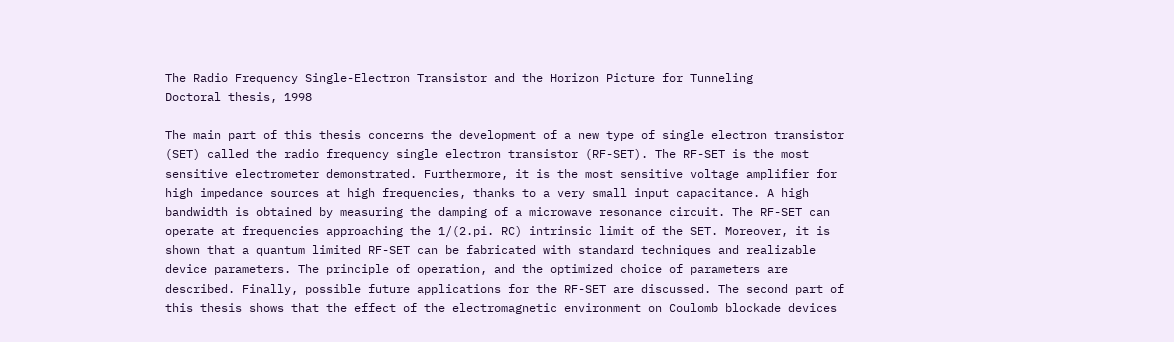The Radio Frequency Single-Electron Transistor and the Horizon Picture for Tunneling
Doctoral thesis, 1998

The main part of this thesis concerns the development of a new type of single electron transistor (SET) called the radio frequency single electron transistor (RF-SET). The RF-SET is the most sensitive electrometer demonstrated. Furthermore, it is the most sensitive voltage amplifier for high impedance sources at high frequencies, thanks to a very small input capacitance. A high bandwidth is obtained by measuring the damping of a microwave resonance circuit. The RF-SET can operate at frequencies approaching the 1/(2.pi. RC) intrinsic limit of the SET. Moreover, it is shown that a quantum limited RF-SET can be fabricated with standard techniques and realizable device parameters. The principle of operation, and the optimized choice of parameters are described. Finally, possible future applications for the RF-SET are discussed. The second part of this thesis shows that the effect of the electromagnetic environment on Coulomb blockade devices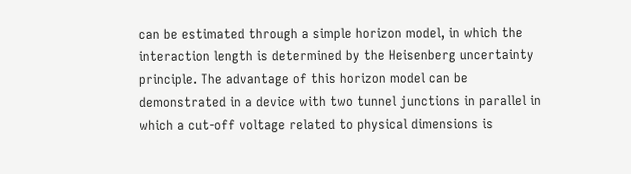can be estimated through a simple horizon model, in which the interaction length is determined by the Heisenberg uncertainty principle. The advantage of this horizon model can be demonstrated in a device with two tunnel junctions in parallel in which a cut-off voltage related to physical dimensions is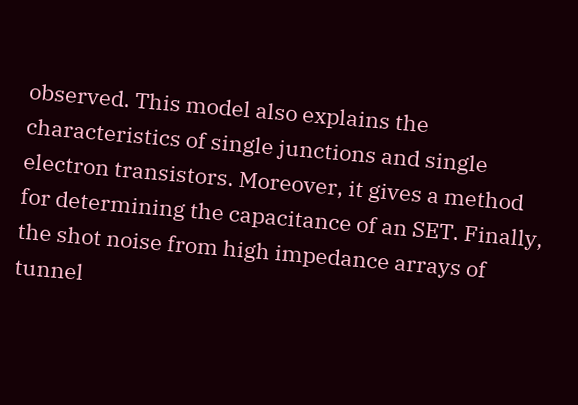observed. This model also explains the characteristics of single junctions and single electron transistors. Moreover, it gives a method for determining the capacitance of an SET. Finally, the shot noise from high impedance arrays of tunnel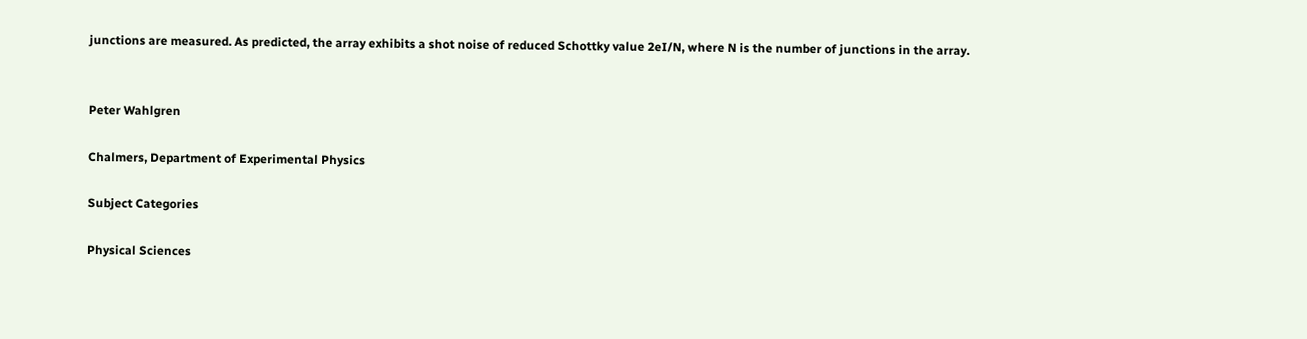junctions are measured. As predicted, the array exhibits a shot noise of reduced Schottky value 2eI/N, where N is the number of junctions in the array.


Peter Wahlgren

Chalmers, Department of Experimental Physics

Subject Categories

Physical Sciences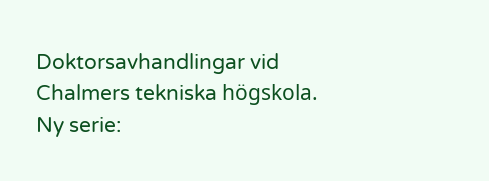Doktorsavhandlingar vid Chalmers tekniska högskola. Ny serie: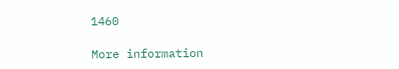1460

More information